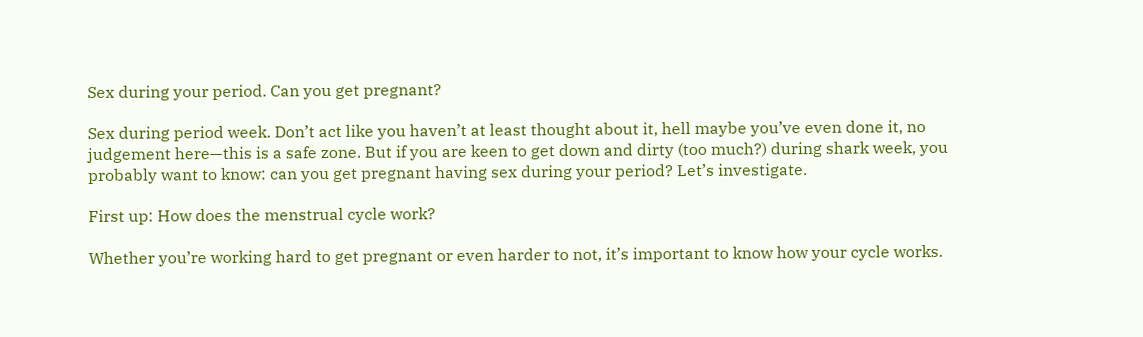Sex during your period. Can you get pregnant?

Sex during period week. Don’t act like you haven’t at least thought about it, hell maybe you’ve even done it, no judgement here—this is a safe zone. But if you are keen to get down and dirty (too much?) during shark week, you probably want to know: can you get pregnant having sex during your period? Let’s investigate.

First up: How does the menstrual cycle work?

Whether you’re working hard to get pregnant or even harder to not, it’s important to know how your cycle works.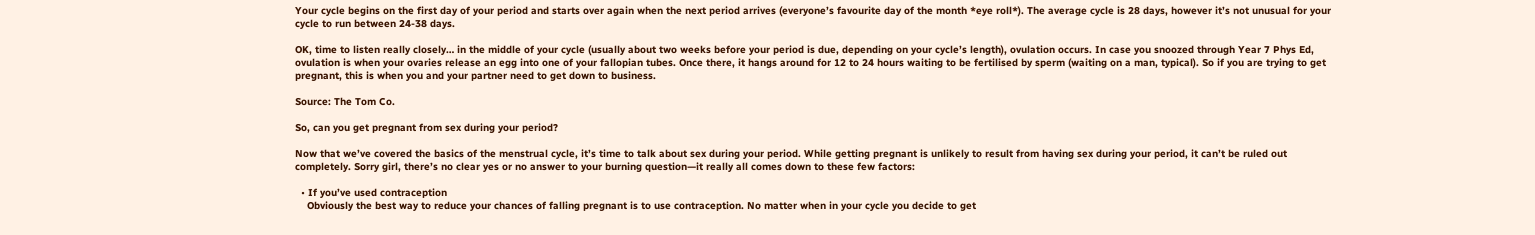Your cycle begins on the first day of your period and starts over again when the next period arrives (everyone’s favourite day of the month *eye roll*). The average cycle is 28 days, however it’s not unusual for your cycle to run between 24-38 days.

OK, time to listen really closely… in the middle of your cycle (usually about two weeks before your period is due, depending on your cycle’s length), ovulation occurs. In case you snoozed through Year 7 Phys Ed, ovulation is when your ovaries release an egg into one of your fallopian tubes. Once there, it hangs around for 12 to 24 hours waiting to be fertilised by sperm (waiting on a man, typical). So if you are trying to get pregnant, this is when you and your partner need to get down to business.

Source: The Tom Co.

So, can you get pregnant from sex during your period?

Now that we’ve covered the basics of the menstrual cycle, it’s time to talk about sex during your period. While getting pregnant is unlikely to result from having sex during your period, it can’t be ruled out completely. Sorry girl, there’s no clear yes or no answer to your burning question—it really all comes down to these few factors:

  • If you’ve used contraception
    Obviously the best way to reduce your chances of falling pregnant is to use contraception. No matter when in your cycle you decide to get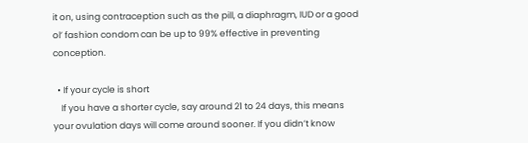it on, using contraception such as the pill, a diaphragm, IUD or a good ol’ fashion condom can be up to 99% effective in preventing conception.

  • If your cycle is short
    If you have a shorter cycle, say around 21 to 24 days, this means your ovulation days will come around sooner. If you didn’t know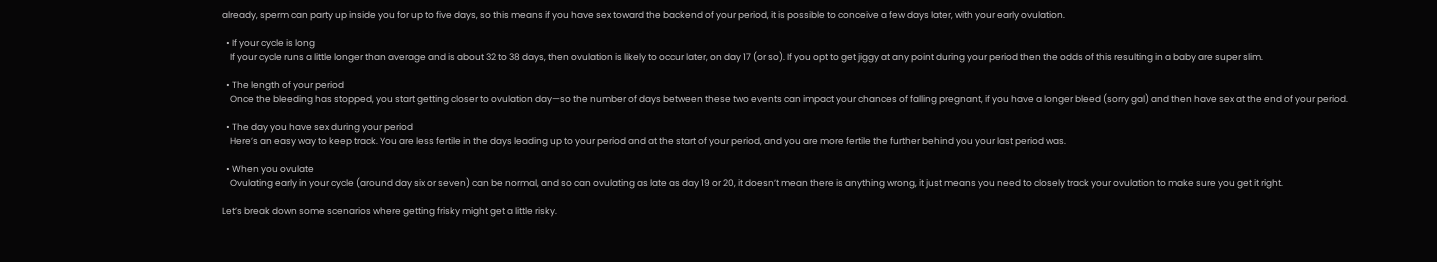already, sperm can party up inside you for up to five days, so this means if you have sex toward the backend of your period, it is possible to conceive a few days later, with your early ovulation.

  • If your cycle is long
    If your cycle runs a little longer than average and is about 32 to 38 days, then ovulation is likely to occur later, on day 17 (or so). If you opt to get jiggy at any point during your period then the odds of this resulting in a baby are super slim.

  • The length of your period
    Once the bleeding has stopped, you start getting closer to ovulation day—so the number of days between these two events can impact your chances of falling pregnant, if you have a longer bleed (sorry gal) and then have sex at the end of your period.

  • The day you have sex during your period
    Here’s an easy way to keep track. You are less fertile in the days leading up to your period and at the start of your period, and you are more fertile the further behind you your last period was.

  • When you ovulate
    Ovulating early in your cycle (around day six or seven) can be normal, and so can ovulating as late as day 19 or 20, it doesn’t mean there is anything wrong, it just means you need to closely track your ovulation to make sure you get it right.

Let’s break down some scenarios where getting frisky might get a little risky.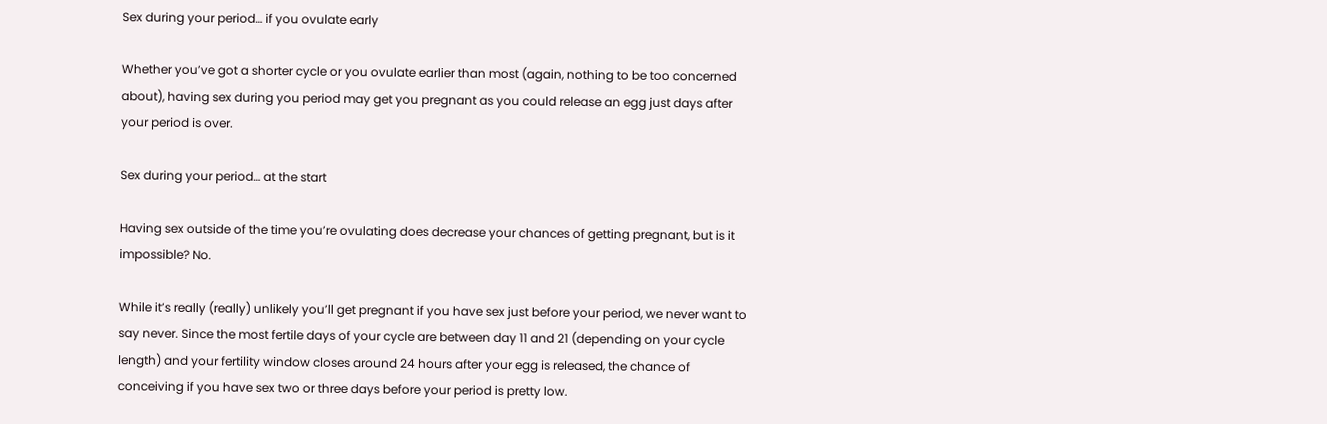Sex during your period… if you ovulate early

Whether you’ve got a shorter cycle or you ovulate earlier than most (again, nothing to be too concerned about), having sex during you period may get you pregnant as you could release an egg just days after your period is over.

Sex during your period… at the start

Having sex outside of the time you’re ovulating does decrease your chances of getting pregnant, but is it impossible? No.

While it’s really (really) unlikely you’ll get pregnant if you have sex just before your period, we never want to say never. Since the most fertile days of your cycle are between day 11 and 21 (depending on your cycle length) and your fertility window closes around 24 hours after your egg is released, the chance of conceiving if you have sex two or three days before your period is pretty low.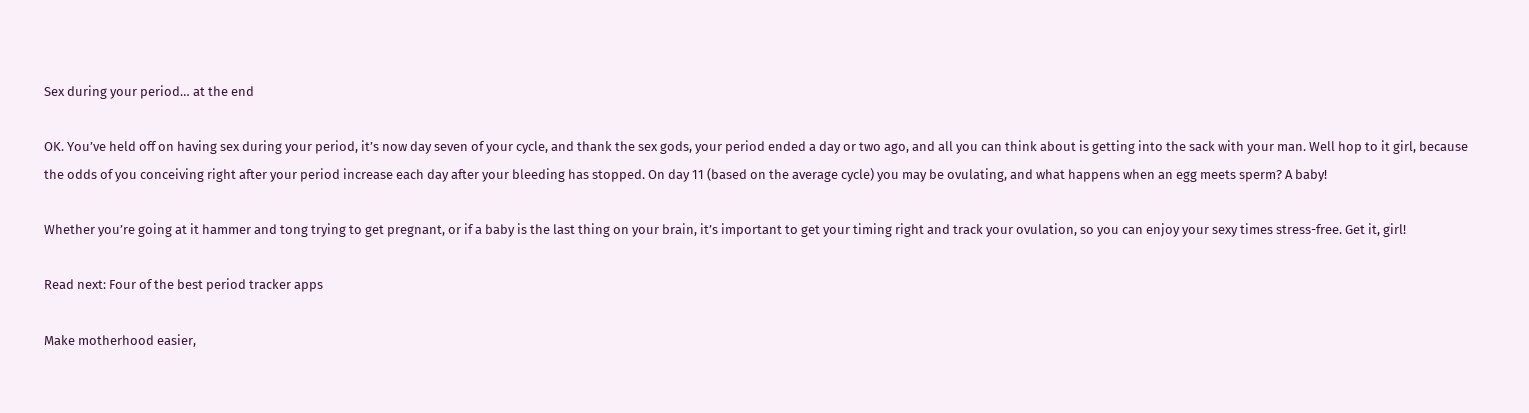Sex during your period… at the end

OK. You’ve held off on having sex during your period, it’s now day seven of your cycle, and thank the sex gods, your period ended a day or two ago, and all you can think about is getting into the sack with your man. Well hop to it girl, because the odds of you conceiving right after your period increase each day after your bleeding has stopped. On day 11 (based on the average cycle) you may be ovulating, and what happens when an egg meets sperm? A baby!

Whether you’re going at it hammer and tong trying to get pregnant, or if a baby is the last thing on your brain, it’s important to get your timing right and track your ovulation, so you can enjoy your sexy times stress-free. Get it, girl!

Read next: Four of the best period tracker apps

Make motherhood easier,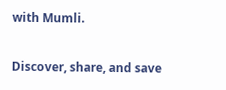with Mumli.

Discover, share, and save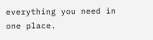everything you need in one place.